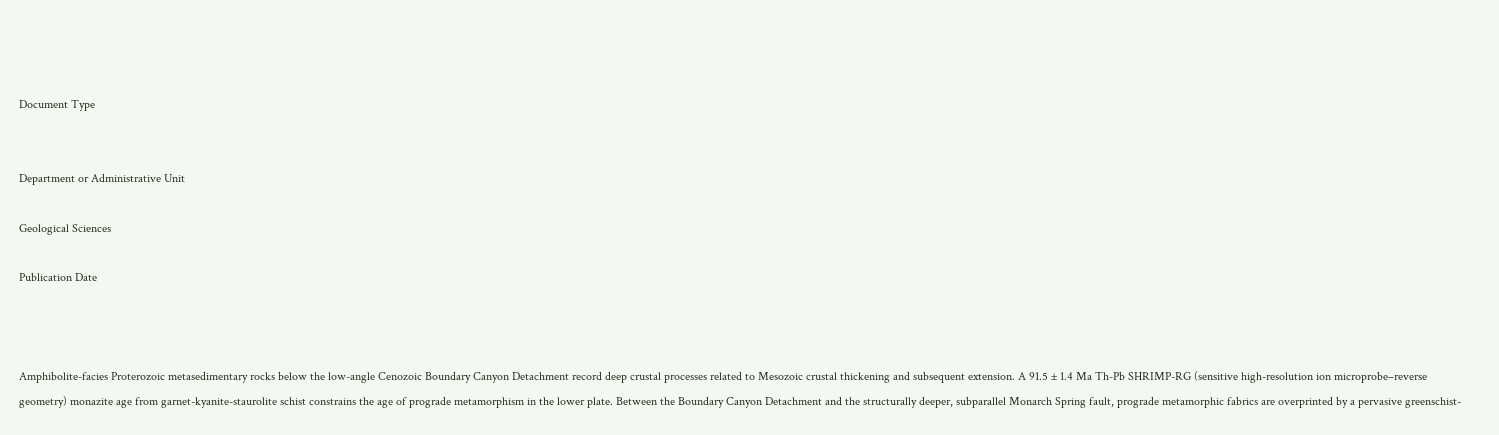Document Type


Department or Administrative Unit

Geological Sciences

Publication Date



Amphibolite-facies Proterozoic metasedimentary rocks below the low-angle Cenozoic Boundary Canyon Detachment record deep crustal processes related to Mesozoic crustal thickening and subsequent extension. A 91.5 ± 1.4 Ma Th-Pb SHRIMP-RG (sensitive high-resolution ion microprobe–reverse geometry) monazite age from garnet-kyanite-staurolite schist constrains the age of prograde metamorphism in the lower plate. Between the Boundary Canyon Detachment and the structurally deeper, subparallel Monarch Spring fault, prograde metamorphic fabrics are overprinted by a pervasive greenschist-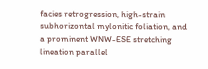facies retrogression, high-strain subhorizontal mylonitic foliation, and a prominent WNW-ESE stretching lineation parallel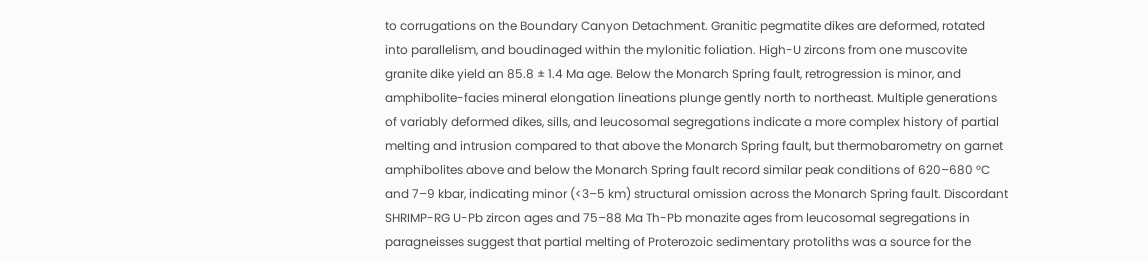to corrugations on the Boundary Canyon Detachment. Granitic pegmatite dikes are deformed, rotated into parallelism, and boudinaged within the mylonitic foliation. High-U zircons from one muscovite granite dike yield an 85.8 ± 1.4 Ma age. Below the Monarch Spring fault, retrogression is minor, and amphibolite-facies mineral elongation lineations plunge gently north to northeast. Multiple generations of variably deformed dikes, sills, and leucosomal segregations indicate a more complex history of partial melting and intrusion compared to that above the Monarch Spring fault, but thermobarometry on garnet amphibolites above and below the Monarch Spring fault record similar peak conditions of 620–680 °C and 7–9 kbar, indicating minor (<3–5 km) structural omission across the Monarch Spring fault. Discordant SHRIMP-RG U-Pb zircon ages and 75–88 Ma Th-Pb monazite ages from leucosomal segregations in paragneisses suggest that partial melting of Proterozoic sedimentary protoliths was a source for the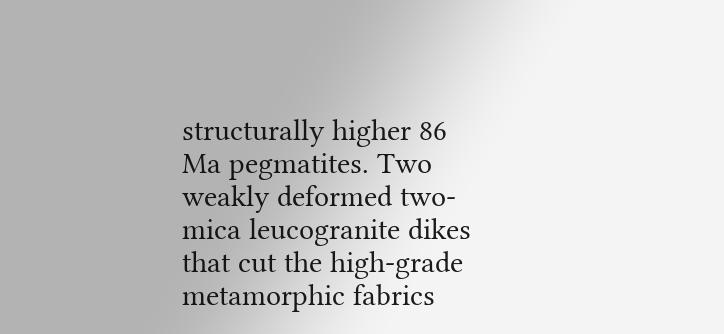structurally higher 86 Ma pegmatites. Two weakly deformed two-mica leucogranite dikes that cut the high-grade metamorphic fabrics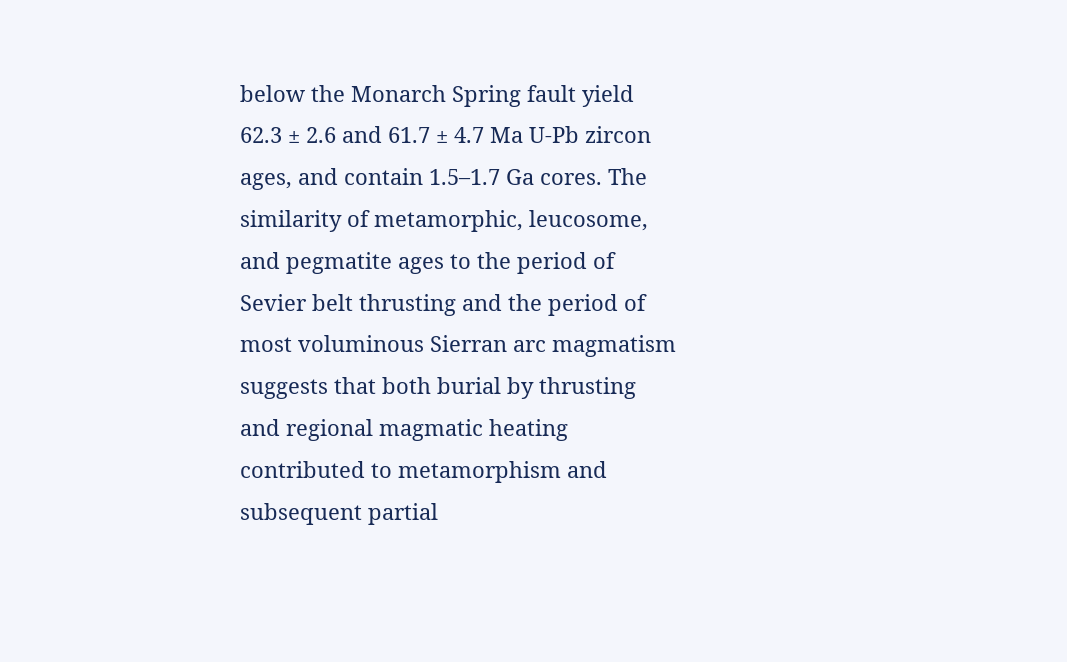below the Monarch Spring fault yield 62.3 ± 2.6 and 61.7 ± 4.7 Ma U-Pb zircon ages, and contain 1.5–1.7 Ga cores. The similarity of metamorphic, leucosome, and pegmatite ages to the period of Sevier belt thrusting and the period of most voluminous Sierran arc magmatism suggests that both burial by thrusting and regional magmatic heating contributed to metamorphism and subsequent partial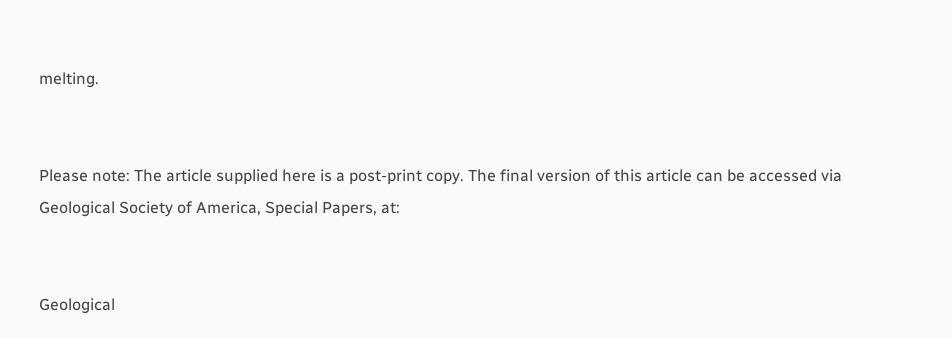melting.


Please note: The article supplied here is a post-print copy. The final version of this article can be accessed via Geological Society of America, Special Papers, at:


Geological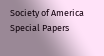Society of America Special Papers